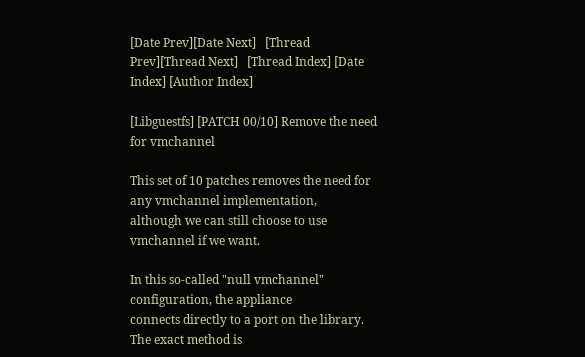[Date Prev][Date Next]   [Thread Prev][Thread Next]   [Thread Index] [Date Index] [Author Index]

[Libguestfs] [PATCH 00/10] Remove the need for vmchannel

This set of 10 patches removes the need for any vmchannel implementation,
although we can still choose to use vmchannel if we want.

In this so-called "null vmchannel" configuration, the appliance
connects directly to a port on the library.  The exact method is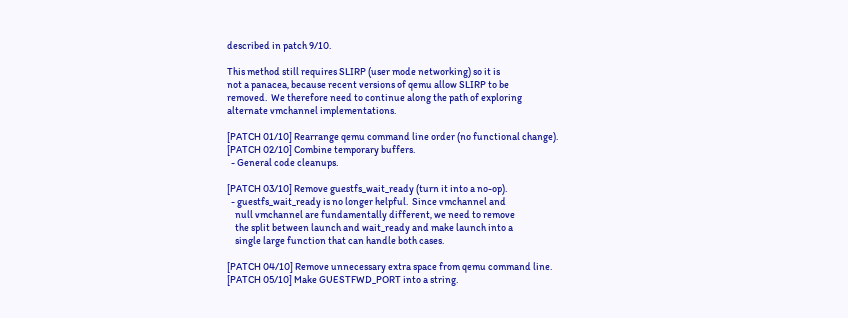described in patch 9/10.

This method still requires SLIRP (user mode networking) so it is
not a panacea, because recent versions of qemu allow SLIRP to be
removed.  We therefore need to continue along the path of exploring
alternate vmchannel implementations.

[PATCH 01/10] Rearrange qemu command line order (no functional change).
[PATCH 02/10] Combine temporary buffers.
  - General code cleanups.

[PATCH 03/10] Remove guestfs_wait_ready (turn it into a no-op).
  - guestfs_wait_ready is no longer helpful.  Since vmchannel and
    null vmchannel are fundamentally different, we need to remove
    the split between launch and wait_ready and make launch into a
    single large function that can handle both cases.

[PATCH 04/10] Remove unnecessary extra space from qemu command line.
[PATCH 05/10] Make GUESTFWD_PORT into a string.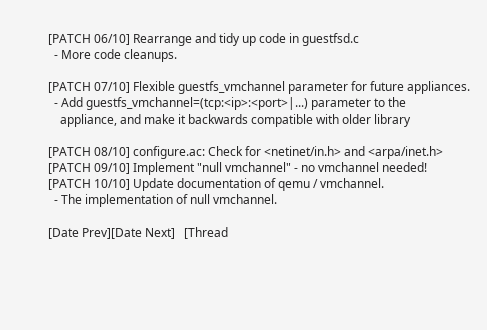[PATCH 06/10] Rearrange and tidy up code in guestfsd.c
  - More code cleanups.

[PATCH 07/10] Flexible guestfs_vmchannel parameter for future appliances.
  - Add guestfs_vmchannel=(tcp:<ip>:<port>|...) parameter to the
    appliance, and make it backwards compatible with older library

[PATCH 08/10] configure.ac: Check for <netinet/in.h> and <arpa/inet.h>
[PATCH 09/10] Implement "null vmchannel" - no vmchannel needed!
[PATCH 10/10] Update documentation of qemu / vmchannel.
  - The implementation of null vmchannel.

[Date Prev][Date Next]   [Thread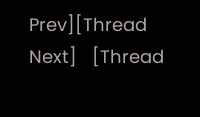Prev][Thread Next]   [Thread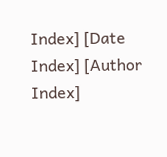Index] [Date Index] [Author Index]